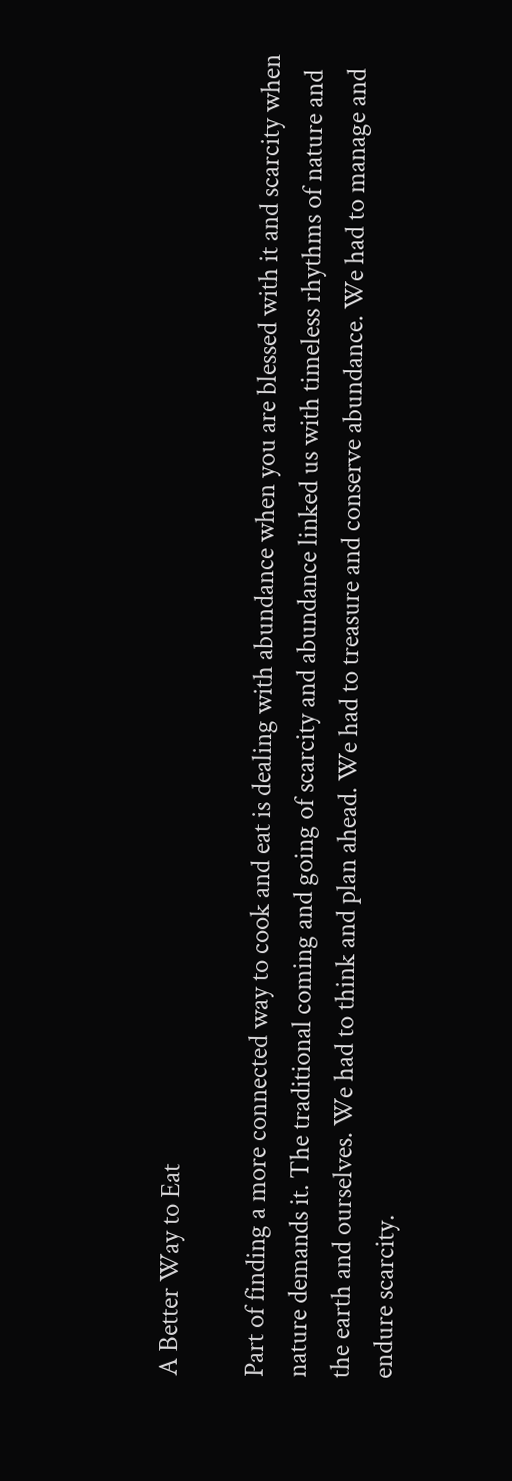A Better Way to Eat

Part of finding a more connected way to cook and eat is dealing with abundance when you are blessed with it and scarcity when nature demands it. The traditional coming and going of scarcity and abundance linked us with timeless rhythms of nature and the earth and ourselves. We had to think and plan ahead. We had to treasure and conserve abundance. We had to manage and endure scarcity.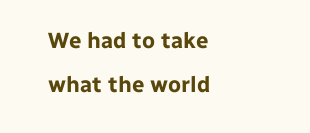We had to take what the world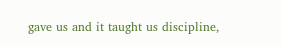gave us and it taught us discipline,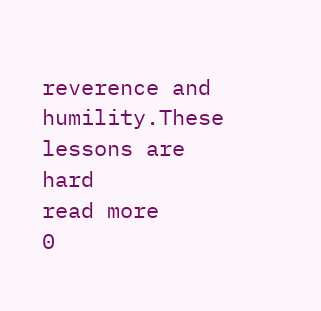reverence and humility.These lessons are hard
read more
0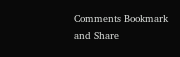Comments Bookmark and Share